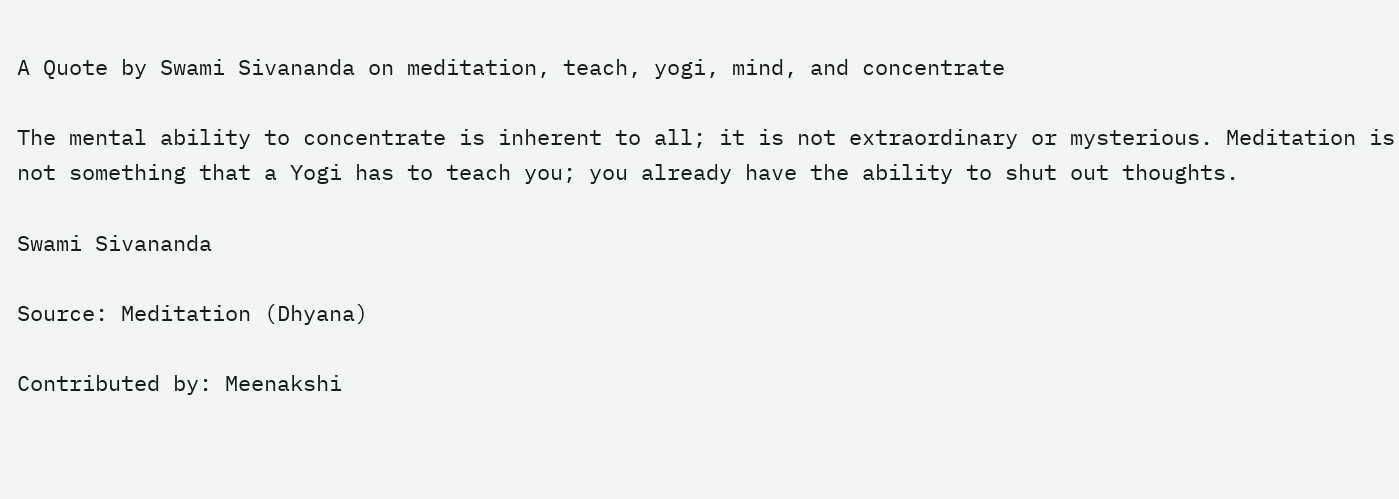A Quote by Swami Sivananda on meditation, teach, yogi, mind, and concentrate

The mental ability to concentrate is inherent to all; it is not extraordinary or mysterious. Meditation is not something that a Yogi has to teach you; you already have the ability to shut out thoughts.

Swami Sivananda

Source: Meditation (Dhyana)

Contributed by: Meenakshi